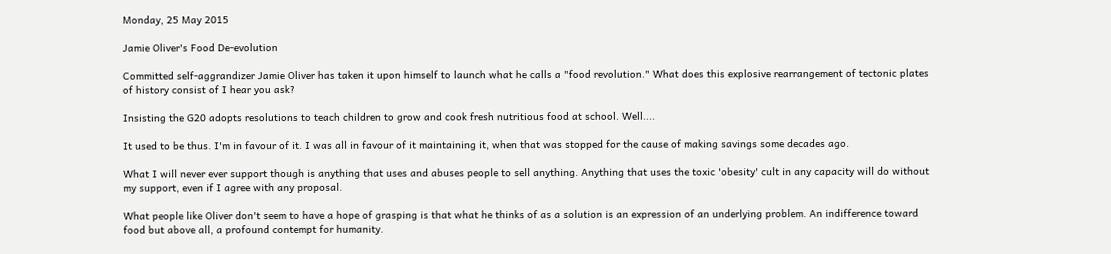Monday, 25 May 2015

Jamie Oliver's Food De-evolution

Committed self-aggrandizer Jamie Oliver has taken it upon himself to launch what he calls a "food revolution." What does this explosive rearrangement of tectonic plates of history consist of I hear you ask?

Insisting the G20 adopts resolutions to teach children to grow and cook fresh nutritious food at school. Well....

It used to be thus. I'm in favour of it. I was all in favour of it maintaining it, when that was stopped for the cause of making savings some decades ago.

What I will never ever support though is anything that uses and abuses people to sell anything. Anything that uses the toxic 'obesity' cult in any capacity will do without my support, even if I agree with any proposal.

What people like Oliver don't seem to have a hope of grasping is that what he thinks of as a solution is an expression of an underlying problem. An indifference toward food but above all, a profound contempt for humanity.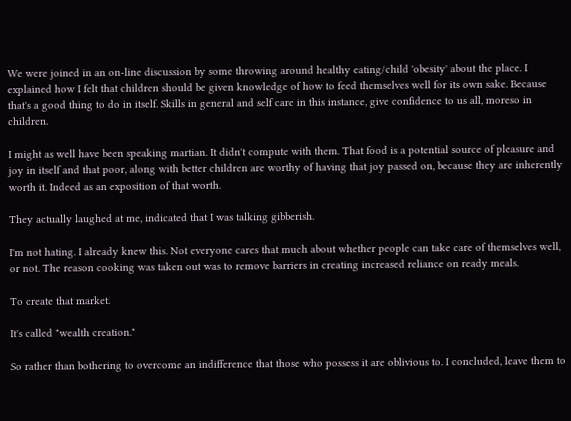We were joined in an on-line discussion by some throwing around healthy eating/child 'obesity' about the place. I explained how I felt that children should be given knowledge of how to feed themselves well for its own sake. Because that's a good thing to do in itself. Skills in general and self care in this instance, give confidence to us all, moreso in children.

I might as well have been speaking martian. It didn't compute with them. That food is a potential source of pleasure and joy in itself and that poor, along with better children are worthy of having that joy passed on, because they are inherently worth it. Indeed as an exposition of that worth.

They actually laughed at me, indicated that I was talking gibberish.

I'm not hating. I already knew this. Not everyone cares that much about whether people can take care of themselves well, or not. The reason cooking was taken out was to remove barriers in creating increased reliance on ready meals.

To create that market.

It's called "wealth creation."

So rather than bothering to overcome an indifference that those who possess it are oblivious to. I concluded, leave them to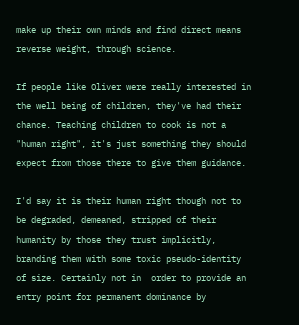make up their own minds and find direct means reverse weight, through science.

If people like Oliver were really interested in the well being of children, they've had their chance. Teaching children to cook is not a "human right", it's just something they should expect from those there to give them guidance.

I'd say it is their human right though not to be degraded, demeaned, stripped of their humanity by those they trust implicitly, branding them with some toxic pseudo-identity of size. Certainly not in  order to provide an entry point for permanent dominance by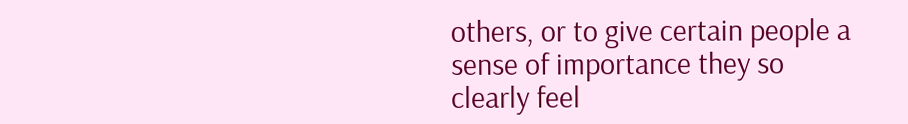others, or to give certain people a sense of importance they so clearly feel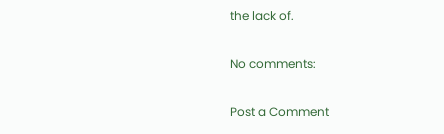the lack of.

No comments:

Post a Comment